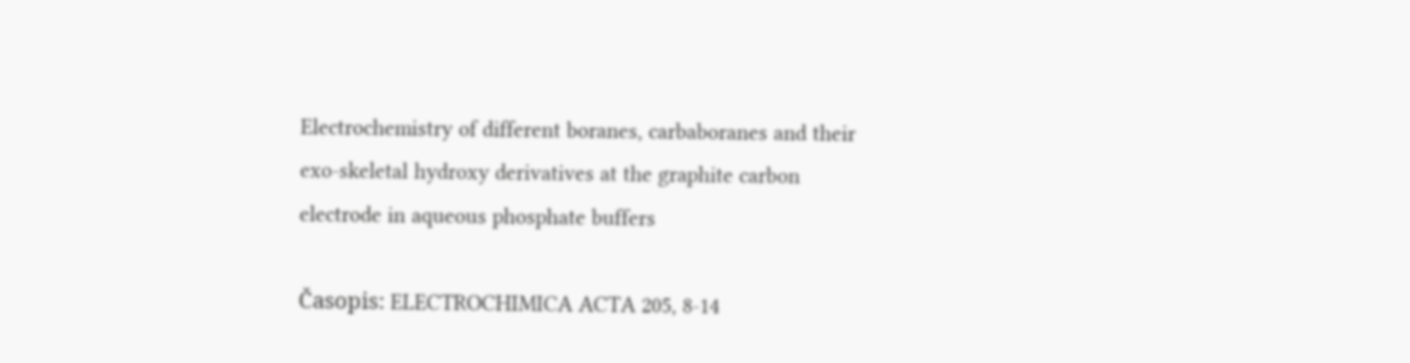Electrochemistry of different boranes, carbaboranes and their exo-skeletal hydroxy derivatives at the graphite carbon electrode in aqueous phosphate buffers

Časopis: ELECTROCHIMICA ACTA 205, 8-14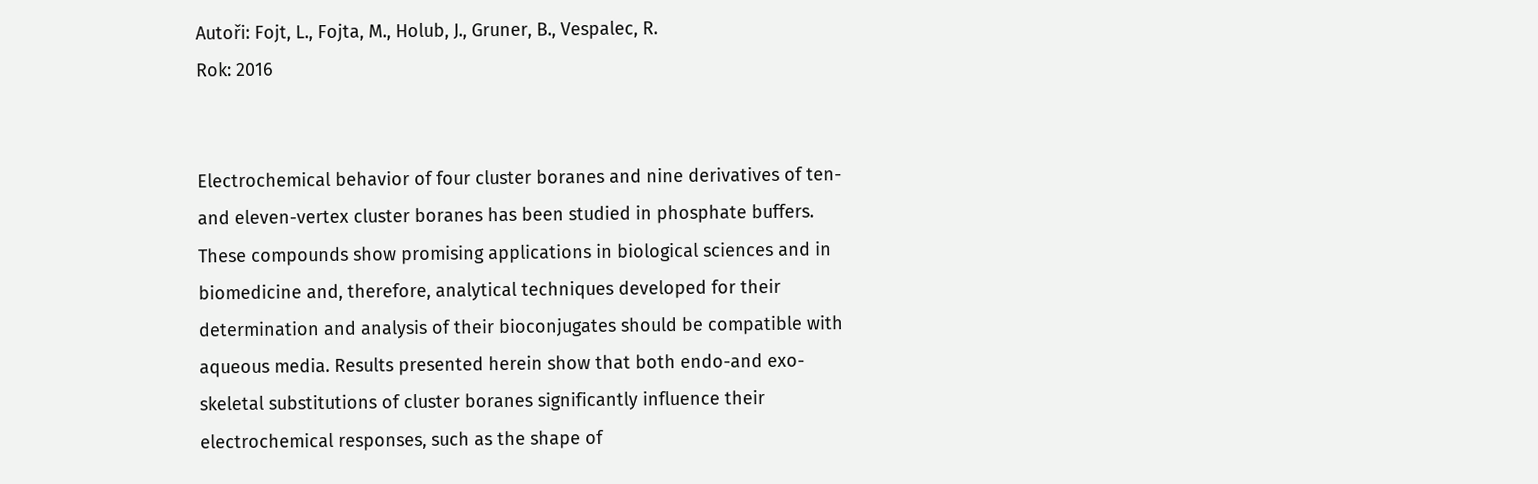Autoři: Fojt, L., Fojta, M., Holub, J., Gruner, B., Vespalec, R.
Rok: 2016


Electrochemical behavior of four cluster boranes and nine derivatives of ten-and eleven-vertex cluster boranes has been studied in phosphate buffers. These compounds show promising applications in biological sciences and in biomedicine and, therefore, analytical techniques developed for their determination and analysis of their bioconjugates should be compatible with aqueous media. Results presented herein show that both endo-and exo-skeletal substitutions of cluster boranes significantly influence their electrochemical responses, such as the shape of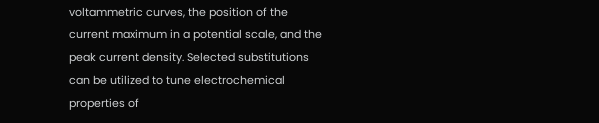voltammetric curves, the position of the current maximum in a potential scale, and the peak current density. Selected substitutions can be utilized to tune electrochemical properties of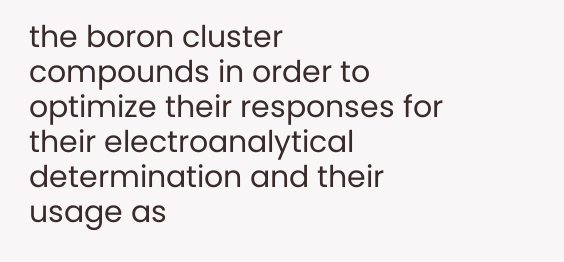the boron cluster compounds in order to optimize their responses for their electroanalytical determination and their usage as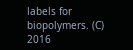labels for biopolymers. (C) 2016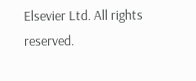Elsevier Ltd. All rights reserved.